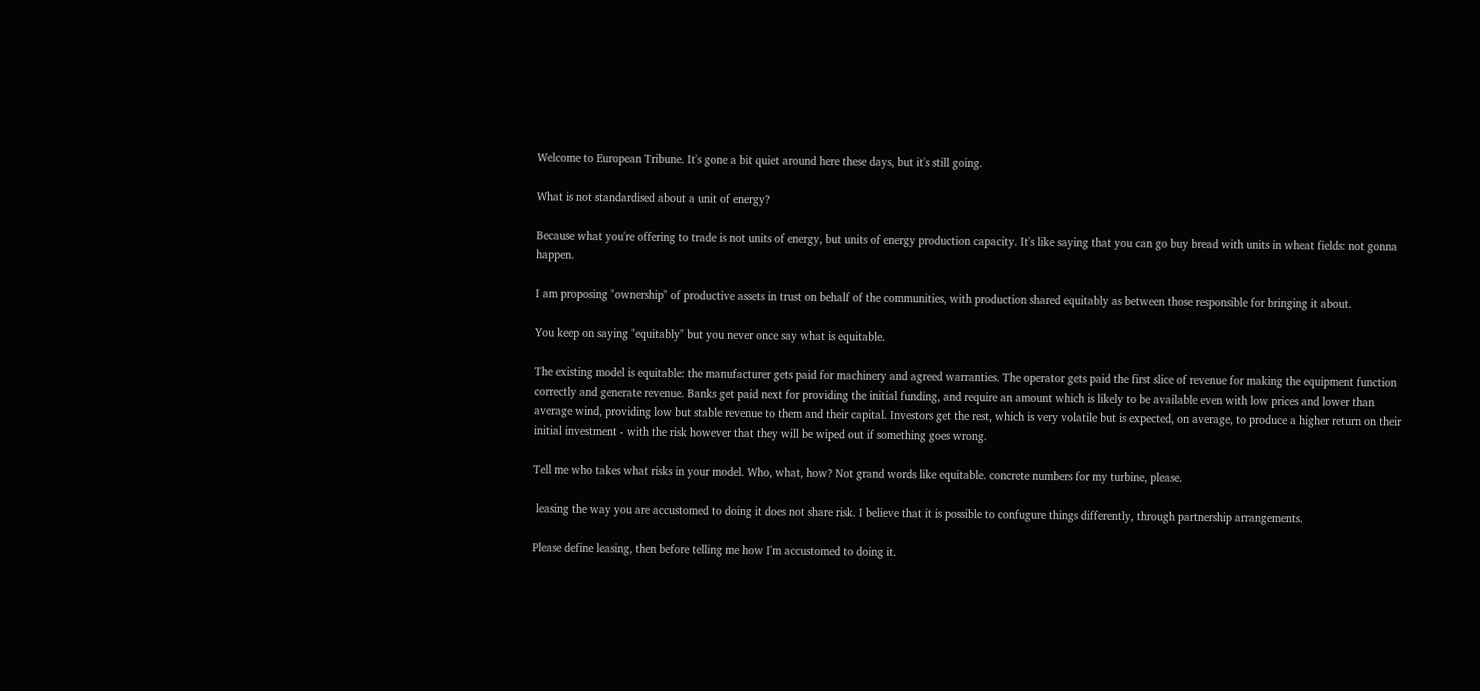Welcome to European Tribune. It's gone a bit quiet around here these days, but it's still going.

What is not standardised about a unit of energy?

Because what you're offering to trade is not units of energy, but units of energy production capacity. It's like saying that you can go buy bread with units in wheat fields: not gonna happen.

I am proposing "ownership" of productive assets in trust on behalf of the communities, with production shared equitably as between those responsible for bringing it about.

You keep on saying "equitably" but you never once say what is equitable.

The existing model is equitable: the manufacturer gets paid for machinery and agreed warranties. The operator gets paid the first slice of revenue for making the equipment function correctly and generate revenue. Banks get paid next for providing the initial funding, and require an amount which is likely to be available even with low prices and lower than average wind, providing low but stable revenue to them and their capital. Investors get the rest, which is very volatile but is expected, on average, to produce a higher return on their initial investment - with the risk however that they will be wiped out if something goes wrong.

Tell me who takes what risks in your model. Who, what, how? Not grand words like equitable. concrete numbers for my turbine, please.

 leasing the way you are accustomed to doing it does not share risk. I believe that it is possible to confugure things differently, through partnership arrangements.

Please define leasing, then before telling me how I'm accustomed to doing it.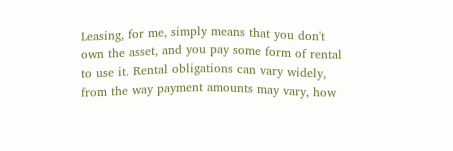Leasing, for me, simply means that you don't own the asset, and you pay some form of rental to use it. Rental obligations can vary widely, from the way payment amounts may vary, how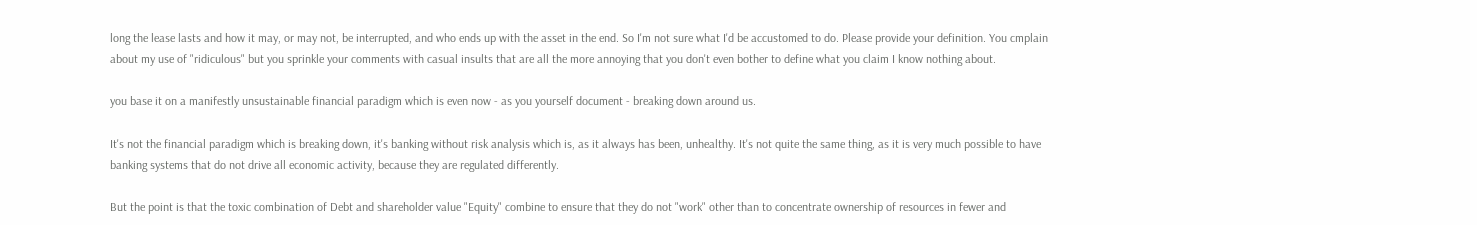long the lease lasts and how it may, or may not, be interrupted, and who ends up with the asset in the end. So I'm not sure what I'd be accustomed to do. Please provide your definition. You cmplain about my use of "ridiculous" but you sprinkle your comments with casual insults that are all the more annoying that you don't even bother to define what you claim I know nothing about.

you base it on a manifestly unsustainable financial paradigm which is even now - as you yourself document - breaking down around us.

It's not the financial paradigm which is breaking down, it's banking without risk analysis which is, as it always has been, unhealthy. It's not quite the same thing, as it is very much possible to have banking systems that do not drive all economic activity, because they are regulated differently.

But the point is that the toxic combination of Debt and shareholder value "Equity" combine to ensure that they do not "work" other than to concentrate ownership of resources in fewer and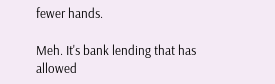fewer hands.

Meh. It's bank lending that has allowed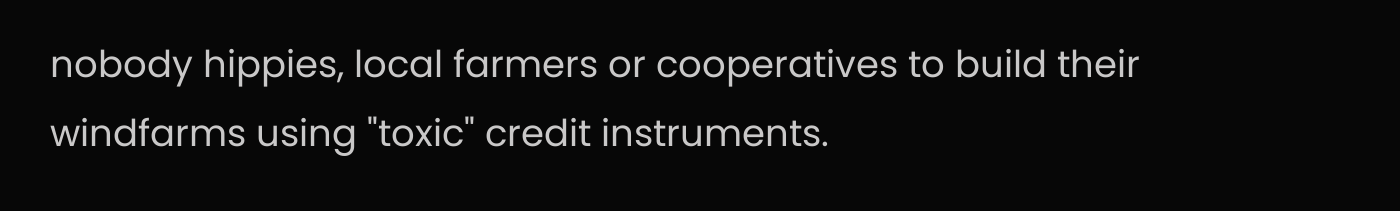nobody hippies, local farmers or cooperatives to build their windfarms using "toxic" credit instruments.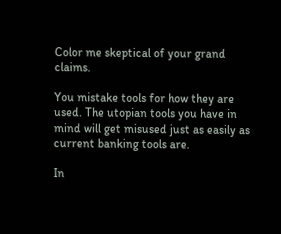Color me skeptical of your grand claims.

You mistake tools for how they are used. The utopian tools you have in mind will get misused just as easily as current banking tools are.

In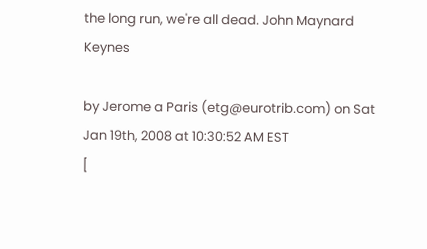the long run, we're all dead. John Maynard Keynes

by Jerome a Paris (etg@eurotrib.com) on Sat Jan 19th, 2008 at 10:30:52 AM EST
[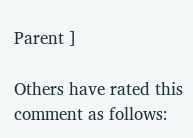Parent ]

Others have rated this comment as follows: